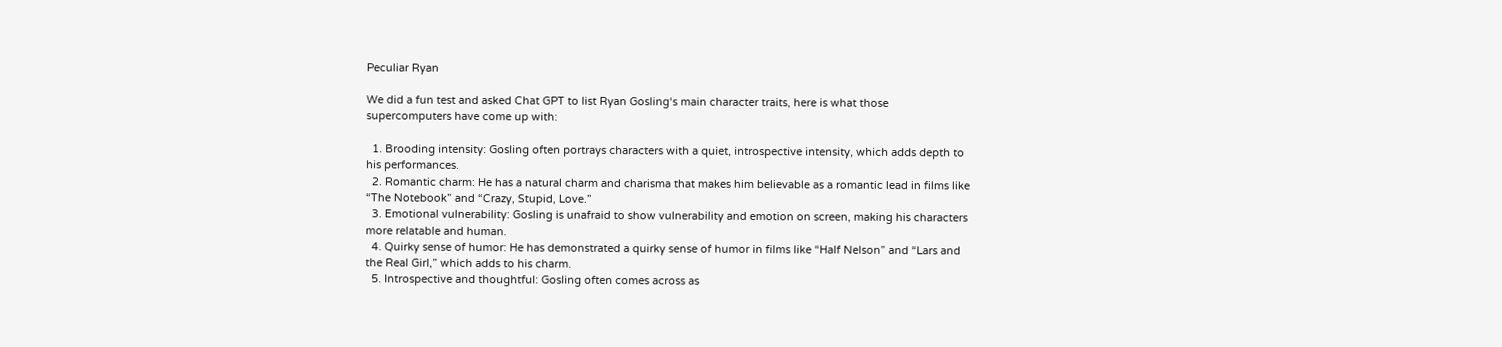Peculiar Ryan

We did a fun test and asked Chat GPT to list Ryan Gosling‘s main character traits, here is what those supercomputers have come up with:

  1. Brooding intensity: Gosling often portrays characters with a quiet, introspective intensity, which adds depth to his performances.
  2. Romantic charm: He has a natural charm and charisma that makes him believable as a romantic lead in films like “The Notebook” and “Crazy, Stupid, Love.”
  3. Emotional vulnerability: Gosling is unafraid to show vulnerability and emotion on screen, making his characters more relatable and human.
  4. Quirky sense of humor: He has demonstrated a quirky sense of humor in films like “Half Nelson” and “Lars and the Real Girl,” which adds to his charm.
  5. Introspective and thoughtful: Gosling often comes across as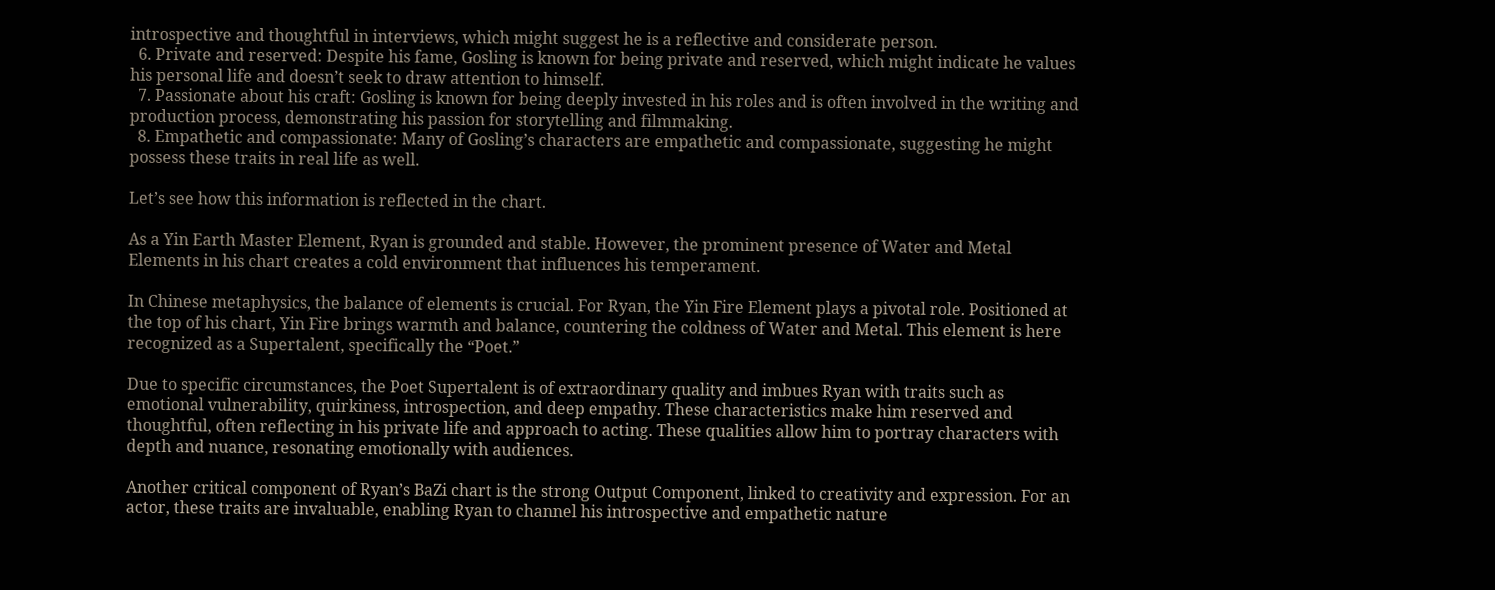introspective and thoughtful in interviews, which might suggest he is a reflective and considerate person.
  6. Private and reserved: Despite his fame, Gosling is known for being private and reserved, which might indicate he values his personal life and doesn’t seek to draw attention to himself.
  7. Passionate about his craft: Gosling is known for being deeply invested in his roles and is often involved in the writing and production process, demonstrating his passion for storytelling and filmmaking.
  8. Empathetic and compassionate: Many of Gosling’s characters are empathetic and compassionate, suggesting he might possess these traits in real life as well.

Let’s see how this information is reflected in the chart.

As a Yin Earth Master Element, Ryan is grounded and stable. However, the prominent presence of Water and Metal Elements in his chart creates a cold environment that influences his temperament.

In Chinese metaphysics, the balance of elements is crucial. For Ryan, the Yin Fire Element plays a pivotal role. Positioned at the top of his chart, Yin Fire brings warmth and balance, countering the coldness of Water and Metal. This element is here recognized as a Supertalent, specifically the “Poet.”

Due to specific circumstances, the Poet Supertalent is of extraordinary quality and imbues Ryan with traits such as emotional vulnerability, quirkiness, introspection, and deep empathy. These characteristics make him reserved and thoughtful, often reflecting in his private life and approach to acting. These qualities allow him to portray characters with depth and nuance, resonating emotionally with audiences.

Another critical component of Ryan’s BaZi chart is the strong Output Component, linked to creativity and expression. For an actor, these traits are invaluable, enabling Ryan to channel his introspective and empathetic nature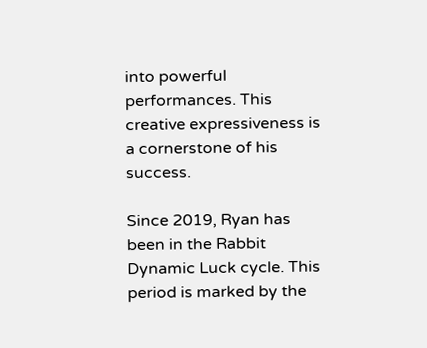into powerful performances. This creative expressiveness is a cornerstone of his success.

Since 2019, Ryan has been in the Rabbit Dynamic Luck cycle. This period is marked by the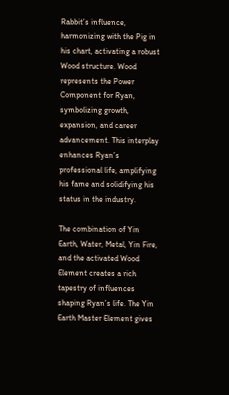Rabbit’s influence, harmonizing with the Pig in his chart, activating a robust Wood structure. Wood represents the Power Component for Ryan, symbolizing growth, expansion, and career advancement. This interplay enhances Ryan’s professional life, amplifying his fame and solidifying his status in the industry.

The combination of Yin Earth, Water, Metal, Yin Fire, and the activated Wood Element creates a rich tapestry of influences shaping Ryan’s life. The Yin Earth Master Element gives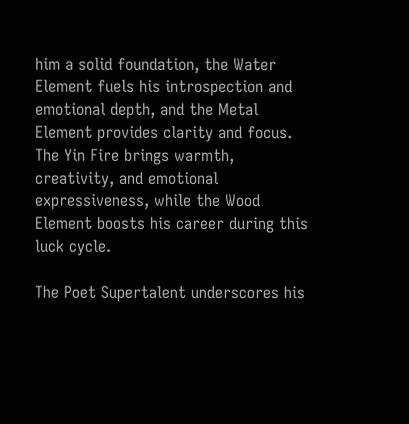him a solid foundation, the Water Element fuels his introspection and emotional depth, and the Metal Element provides clarity and focus. The Yin Fire brings warmth, creativity, and emotional expressiveness, while the Wood Element boosts his career during this luck cycle.

The Poet Supertalent underscores his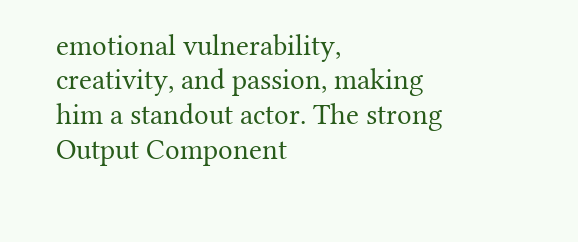emotional vulnerability, creativity, and passion, making him a standout actor. The strong Output Component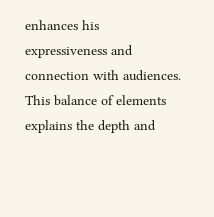enhances his expressiveness and connection with audiences. This balance of elements explains the depth and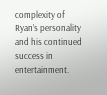complexity of Ryan’s personality and his continued success in entertainment.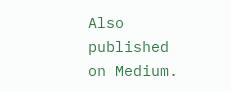Also published on Medium.